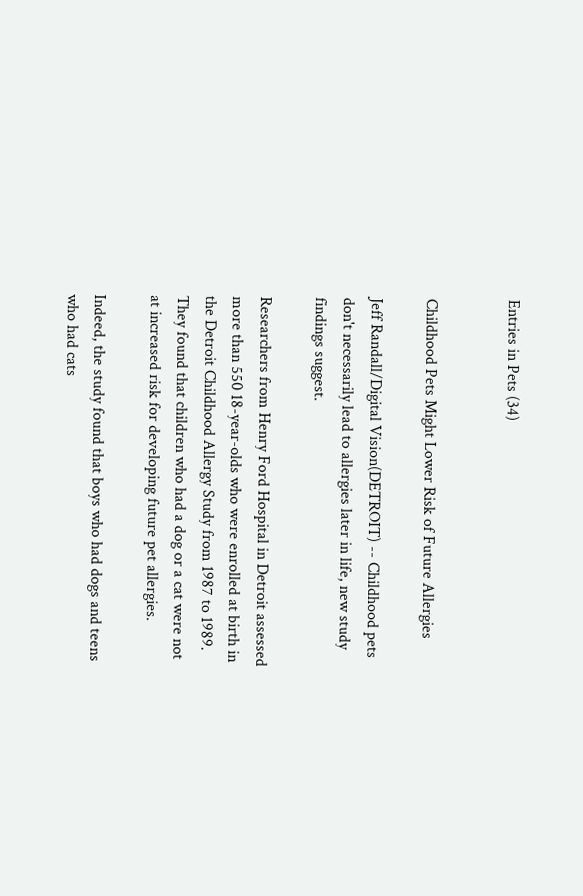Entries in Pets (34)


Childhood Pets Might Lower Risk of Future Allergies

Jeff Randall/Digital Vision(DETROIT) -- Childhood pets don't necessarily lead to allergies later in life, new study findings suggest.

Researchers from Henry Ford Hospital in Detroit assessed more than 550 18-year-olds who were enrolled at birth in the Detroit Childhood Allergy Study from 1987 to 1989. They found that children who had a dog or a cat were not at increased risk for developing future pet allergies.

Indeed, the study found that boys who had dogs and teens who had cats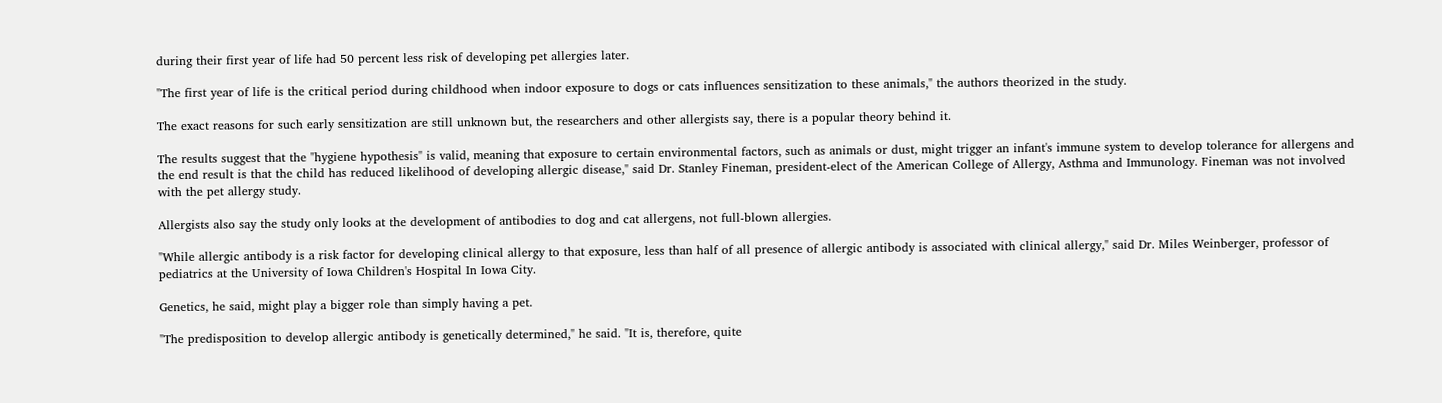during their first year of life had 50 percent less risk of developing pet allergies later.

"The first year of life is the critical period during childhood when indoor exposure to dogs or cats influences sensitization to these animals," the authors theorized in the study.

The exact reasons for such early sensitization are still unknown but, the researchers and other allergists say, there is a popular theory behind it.

The results suggest that the "hygiene hypothesis" is valid, meaning that exposure to certain environmental factors, such as animals or dust, might trigger an infant's immune system to develop tolerance for allergens and the end result is that the child has reduced likelihood of developing allergic disease," said Dr. Stanley Fineman, president-elect of the American College of Allergy, Asthma and Immunology. Fineman was not involved with the pet allergy study.

Allergists also say the study only looks at the development of antibodies to dog and cat allergens, not full-blown allergies.

"While allergic antibody is a risk factor for developing clinical allergy to that exposure, less than half of all presence of allergic antibody is associated with clinical allergy," said Dr. Miles Weinberger, professor of pediatrics at the University of Iowa Children's Hospital In Iowa City.

Genetics, he said, might play a bigger role than simply having a pet.

"The predisposition to develop allergic antibody is genetically determined," he said. "It is, therefore, quite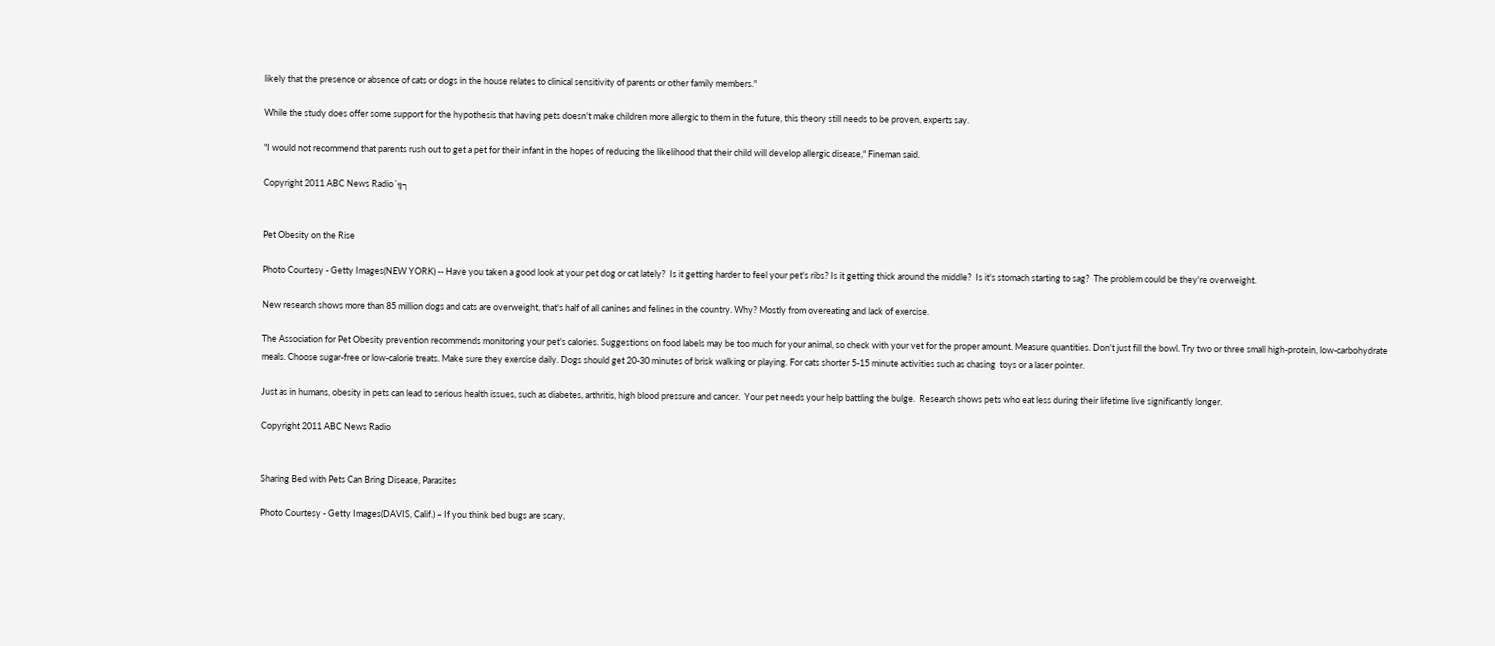likely that the presence or absence of cats or dogs in the house relates to clinical sensitivity of parents or other family members."

While the study does offer some support for the hypothesis that having pets doesn't make children more allergic to them in the future, this theory still needs to be proven, experts say.

"I would not recommend that parents rush out to get a pet for their infant in the hopes of reducing the likelihood that their child will develop allergic disease," Fineman said.

Copyright 2011 ABC News Radio´╗┐


Pet Obesity on the Rise

Photo Courtesy - Getty Images(NEW YORK) -- Have you taken a good look at your pet dog or cat lately?  Is it getting harder to feel your pet's ribs? Is it getting thick around the middle?  Is it's stomach starting to sag?  The problem could be they're overweight.

New research shows more than 85 million dogs and cats are overweight, that's half of all canines and felines in the country. Why? Mostly from overeating and lack of exercise.

The Association for Pet Obesity prevention recommends monitoring your pet's calories. Suggestions on food labels may be too much for your animal, so check with your vet for the proper amount. Measure quantities. Don't just fill the bowl. Try two or three small high-protein, low-carbohydrate  meals. Choose sugar-free or low-calorie treats. Make sure they exercise daily. Dogs should get 20-30 minutes of brisk walking or playing. For cats shorter 5-15 minute activities such as chasing  toys or a laser pointer.

Just as in humans, obesity in pets can lead to serious health issues, such as diabetes, arthritis, high blood pressure and cancer.  Your pet needs your help battling the bulge.  Research shows pets who eat less during their lifetime live significantly longer.

Copyright 2011 ABC News Radio


Sharing Bed with Pets Can Bring Disease, Parasites

Photo Courtesy - Getty Images(DAVIS, Calif.) – If you think bed bugs are scary,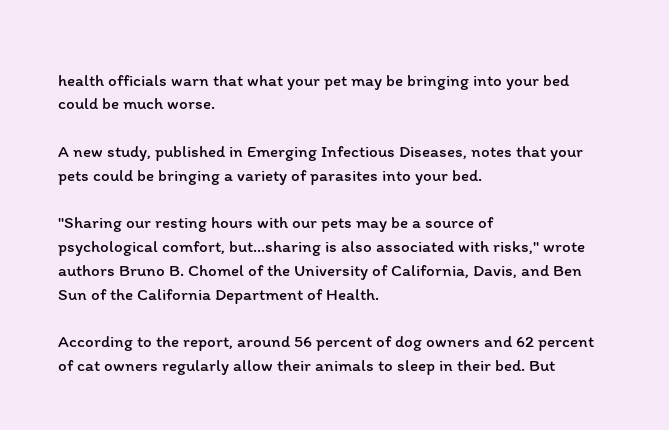health officials warn that what your pet may be bringing into your bed could be much worse.

A new study, published in Emerging Infectious Diseases, notes that your pets could be bringing a variety of parasites into your bed.

"Sharing our resting hours with our pets may be a source of psychological comfort, but...sharing is also associated with risks," wrote authors Bruno B. Chomel of the University of California, Davis, and Ben Sun of the California Department of Health.

According to the report, around 56 percent of dog owners and 62 percent of cat owners regularly allow their animals to sleep in their bed. But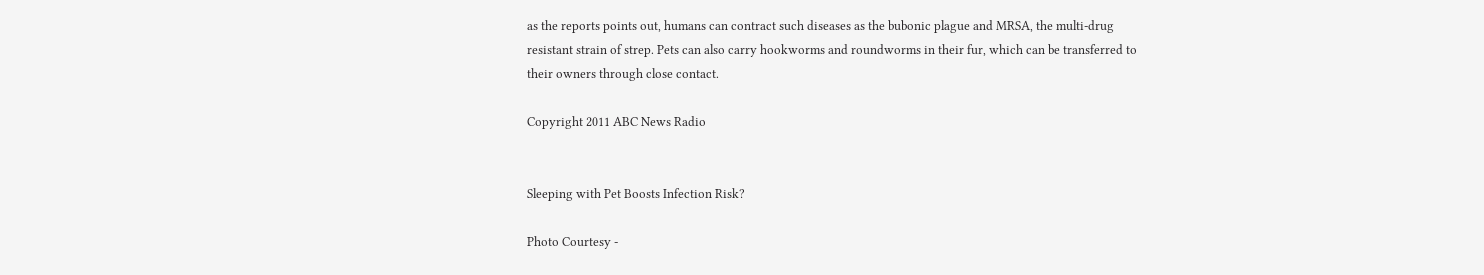as the reports points out, humans can contract such diseases as the bubonic plague and MRSA, the multi-drug resistant strain of strep. Pets can also carry hookworms and roundworms in their fur, which can be transferred to their owners through close contact.

Copyright 2011 ABC News Radio


Sleeping with Pet Boosts Infection Risk?

Photo Courtesy -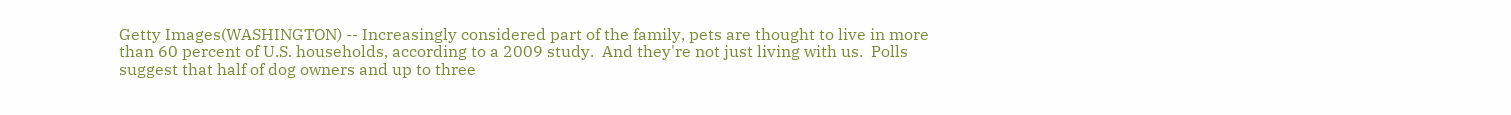Getty Images(WASHINGTON) -- Increasingly considered part of the family, pets are thought to live in more than 60 percent of U.S. households, according to a 2009 study.  And they're not just living with us.  Polls suggest that half of dog owners and up to three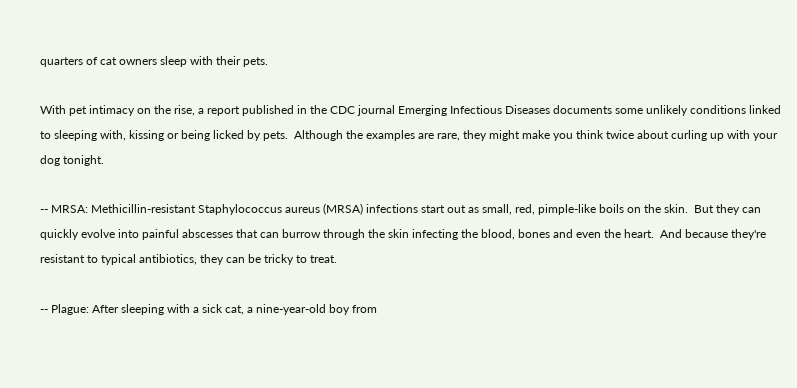quarters of cat owners sleep with their pets.

With pet intimacy on the rise, a report published in the CDC journal Emerging Infectious Diseases documents some unlikely conditions linked to sleeping with, kissing or being licked by pets.  Although the examples are rare, they might make you think twice about curling up with your dog tonight.

-- MRSA: Methicillin-resistant Staphylococcus aureus (MRSA) infections start out as small, red, pimple-like boils on the skin.  But they can quickly evolve into painful abscesses that can burrow through the skin infecting the blood, bones and even the heart.  And because they're resistant to typical antibiotics, they can be tricky to treat.

-- Plague: After sleeping with a sick cat, a nine-year-old boy from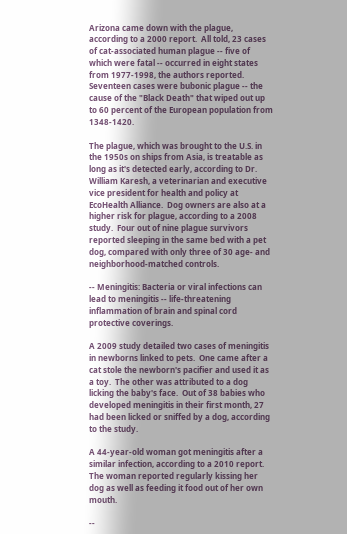Arizona came down with the plague, according to a 2000 report.  All told, 23 cases of cat-associated human plague -- five of which were fatal -- occurred in eight states from 1977-1998, the authors reported.  Seventeen cases were bubonic plague -- the cause of the "Black Death" that wiped out up to 60 percent of the European population from 1348-1420.

The plague, which was brought to the U.S. in the 1950s on ships from Asia, is treatable as long as it's detected early, according to Dr. William Karesh, a veterinarian and executive vice president for health and policy at EcoHealth Alliance.  Dog owners are also at a higher risk for plague, according to a 2008 study.  Four out of nine plague survivors reported sleeping in the same bed with a pet dog, compared with only three of 30 age- and neighborhood-matched controls.

-- Meningitis: Bacteria or viral infections can lead to meningitis -- life-threatening inflammation of brain and spinal cord protective coverings.

A 2009 study detailed two cases of meningitis in newborns linked to pets.  One came after a cat stole the newborn's pacifier and used it as a toy.  The other was attributed to a dog licking the baby's face.  Out of 38 babies who developed meningitis in their first month, 27 had been licked or sniffed by a dog, according to the study.

A 44-year-old woman got meningitis after a similar infection, according to a 2010 report.  The woman reported regularly kissing her dog as well as feeding it food out of her own mouth.

--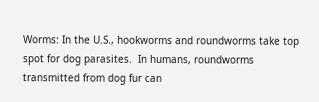Worms: In the U.S., hookworms and roundworms take top spot for dog parasites.  In humans, roundworms transmitted from dog fur can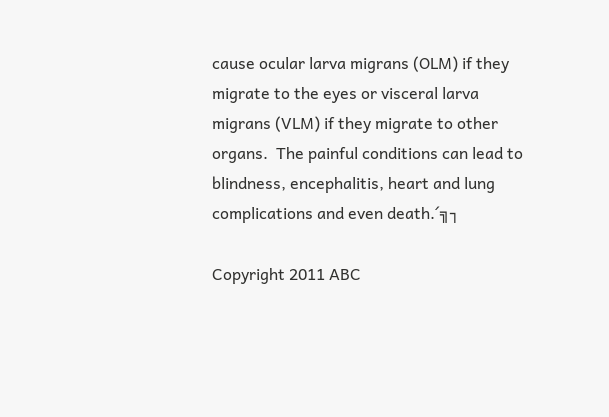cause ocular larva migrans (OLM) if they migrate to the eyes or visceral larva migrans (VLM) if they migrate to other organs.  The painful conditions can lead to blindness, encephalitis, heart and lung complications and even death.´╗┐

Copyright 2011 ABC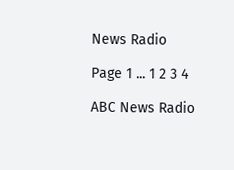News Radio

Page 1 ... 1 2 3 4

ABC News Radio